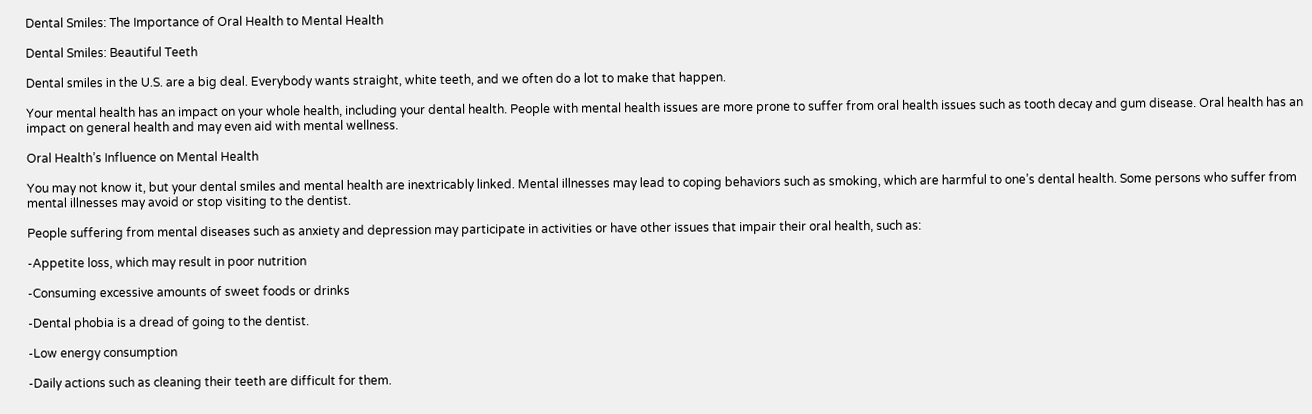Dental Smiles: The Importance of Oral Health to Mental Health

Dental Smiles: Beautiful Teeth

Dental smiles in the U.S. are a big deal. Everybody wants straight, white teeth, and we often do a lot to make that happen.

Your mental health has an impact on your whole health, including your dental health. People with mental health issues are more prone to suffer from oral health issues such as tooth decay and gum disease. Oral health has an impact on general health and may even aid with mental wellness.

Oral Health’s Influence on Mental Health

You may not know it, but your dental smiles and mental health are inextricably linked. Mental illnesses may lead to coping behaviors such as smoking, which are harmful to one’s dental health. Some persons who suffer from mental illnesses may avoid or stop visiting to the dentist.

People suffering from mental diseases such as anxiety and depression may participate in activities or have other issues that impair their oral health, such as:

-Appetite loss, which may result in poor nutrition

-Consuming excessive amounts of sweet foods or drinks

-Dental phobia is a dread of going to the dentist.

-Low energy consumption

-Daily actions such as cleaning their teeth are difficult for them.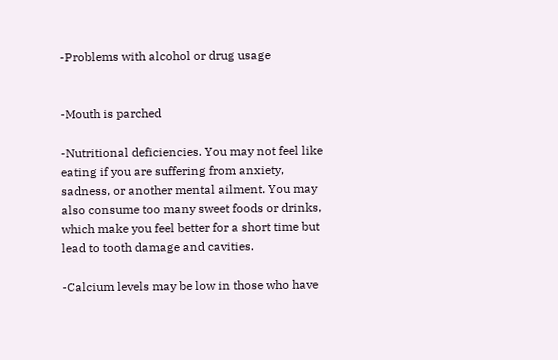-Problems with alcohol or drug usage


-Mouth is parched

-Nutritional deficiencies. You may not feel like eating if you are suffering from anxiety, sadness, or another mental ailment. You may also consume too many sweet foods or drinks, which make you feel better for a short time but lead to tooth damage and cavities.

-Calcium levels may be low in those who have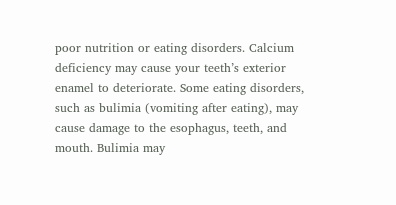poor nutrition or eating disorders. Calcium deficiency may cause your teeth’s exterior enamel to deteriorate. Some eating disorders, such as bulimia (vomiting after eating), may cause damage to the esophagus, teeth, and mouth. Bulimia may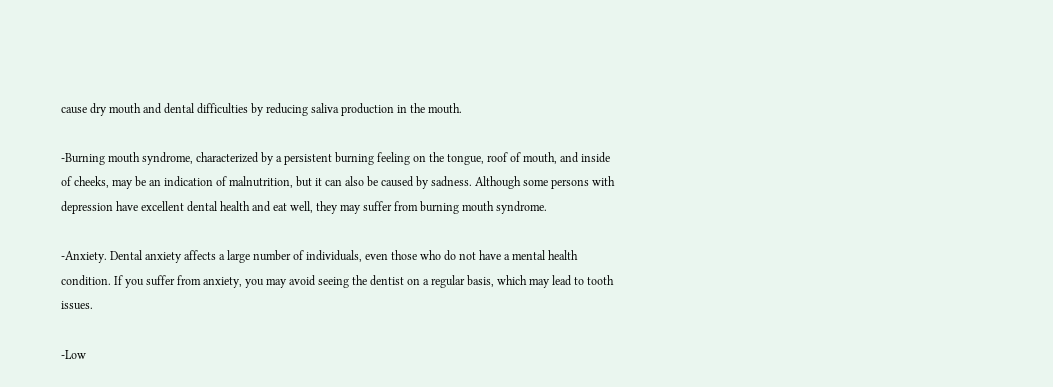cause dry mouth and dental difficulties by reducing saliva production in the mouth.

-Burning mouth syndrome, characterized by a persistent burning feeling on the tongue, roof of mouth, and inside of cheeks, may be an indication of malnutrition, but it can also be caused by sadness. Although some persons with depression have excellent dental health and eat well, they may suffer from burning mouth syndrome.

-Anxiety. Dental anxiety affects a large number of individuals, even those who do not have a mental health condition. If you suffer from anxiety, you may avoid seeing the dentist on a regular basis, which may lead to tooth issues.

-Low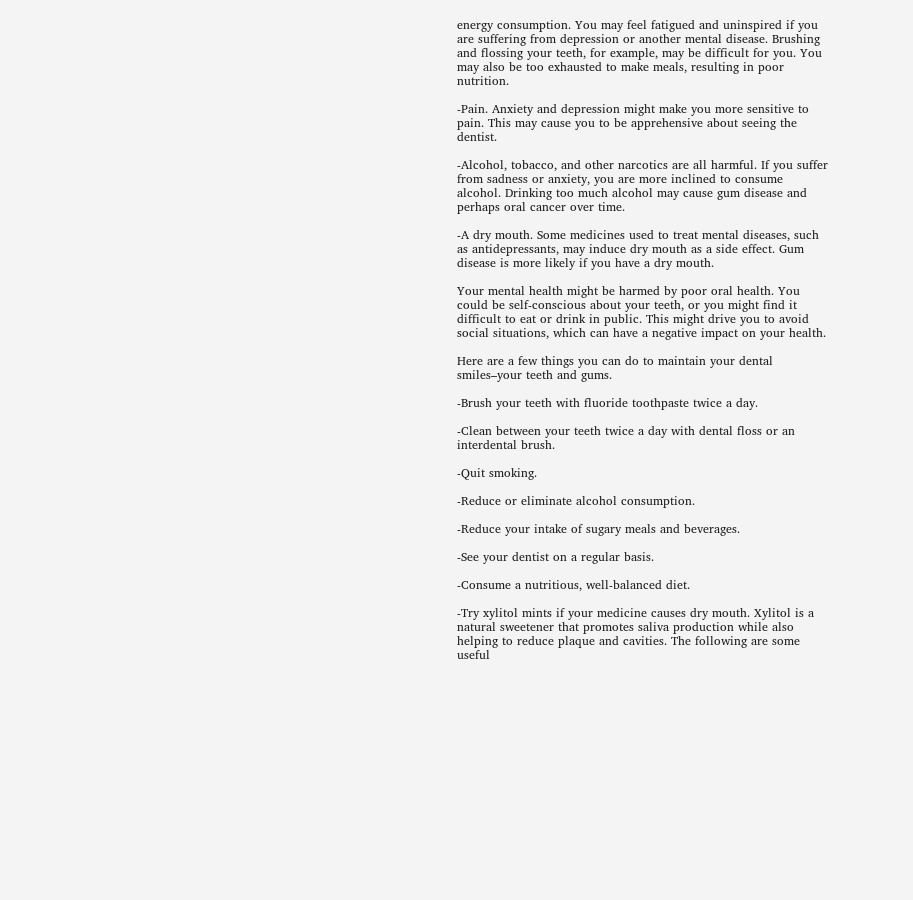energy consumption. You may feel fatigued and uninspired if you are suffering from depression or another mental disease. Brushing and flossing your teeth, for example, may be difficult for you. You may also be too exhausted to make meals, resulting in poor nutrition.

-Pain. Anxiety and depression might make you more sensitive to pain. This may cause you to be apprehensive about seeing the dentist.

-Alcohol, tobacco, and other narcotics are all harmful. If you suffer from sadness or anxiety, you are more inclined to consume alcohol. Drinking too much alcohol may cause gum disease and perhaps oral cancer over time.

-A dry mouth. Some medicines used to treat mental diseases, such as antidepressants, may induce dry mouth as a side effect. Gum disease is more likely if you have a dry mouth.

Your mental health might be harmed by poor oral health. You could be self-conscious about your teeth, or you might find it difficult to eat or drink in public. This might drive you to avoid social situations, which can have a negative impact on your health.

Here are a few things you can do to maintain your dental smiles–your teeth and gums.

-Brush your teeth with fluoride toothpaste twice a day.

-Clean between your teeth twice a day with dental floss or an interdental brush.

-Quit smoking.

-Reduce or eliminate alcohol consumption.

-Reduce your intake of sugary meals and beverages.

-See your dentist on a regular basis.

-Consume a nutritious, well-balanced diet.

-Try xylitol mints if your medicine causes dry mouth. Xylitol is a natural sweetener that promotes saliva production while also helping to reduce plaque and cavities. The following are some useful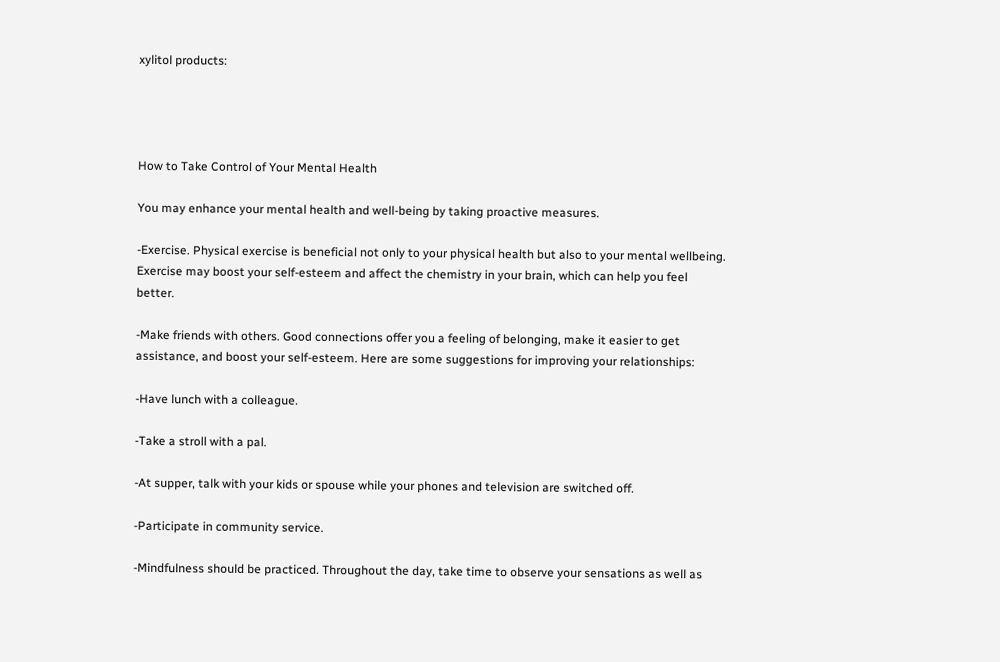xylitol products:




How to Take Control of Your Mental Health

You may enhance your mental health and well-being by taking proactive measures.

-Exercise. Physical exercise is beneficial not only to your physical health but also to your mental wellbeing. Exercise may boost your self-esteem and affect the chemistry in your brain, which can help you feel better.

-Make friends with others. Good connections offer you a feeling of belonging, make it easier to get assistance, and boost your self-esteem. Here are some suggestions for improving your relationships:

-Have lunch with a colleague.

-Take a stroll with a pal.

-At supper, talk with your kids or spouse while your phones and television are switched off.

-Participate in community service.

-Mindfulness should be practiced. Throughout the day, take time to observe your sensations as well as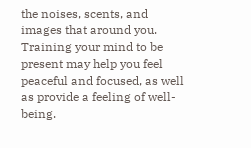the noises, scents, and images that around you. Training your mind to be present may help you feel peaceful and focused, as well as provide a feeling of well-being.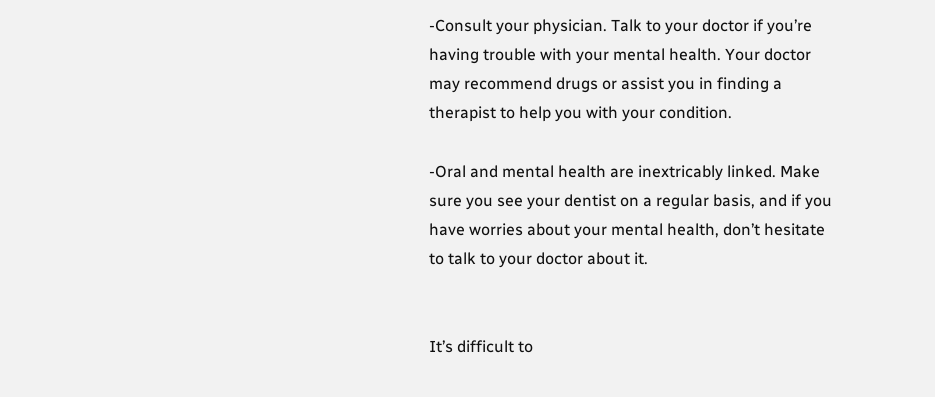-Consult your physician. Talk to your doctor if you’re having trouble with your mental health. Your doctor may recommend drugs or assist you in finding a therapist to help you with your condition.

-Oral and mental health are inextricably linked. Make sure you see your dentist on a regular basis, and if you have worries about your mental health, don’t hesitate to talk to your doctor about it.


It’s difficult to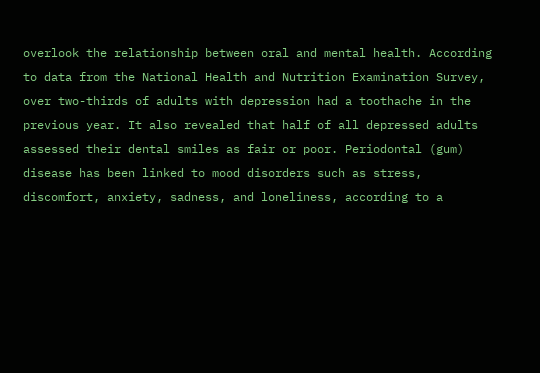overlook the relationship between oral and mental health. According to data from the National Health and Nutrition Examination Survey, over two-thirds of adults with depression had a toothache in the previous year. It also revealed that half of all depressed adults assessed their dental smiles as fair or poor. Periodontal (gum) disease has been linked to mood disorders such as stress, discomfort, anxiety, sadness, and loneliness, according to a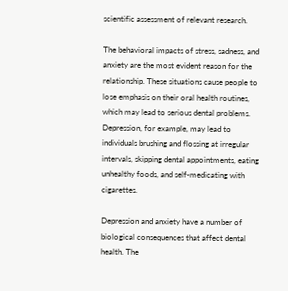scientific assessment of relevant research.

The behavioral impacts of stress, sadness, and anxiety are the most evident reason for the relationship. These situations cause people to lose emphasis on their oral health routines, which may lead to serious dental problems. Depression, for example, may lead to individuals brushing and flossing at irregular intervals, skipping dental appointments, eating unhealthy foods, and self-medicating with cigarettes.

Depression and anxiety have a number of biological consequences that affect dental health. The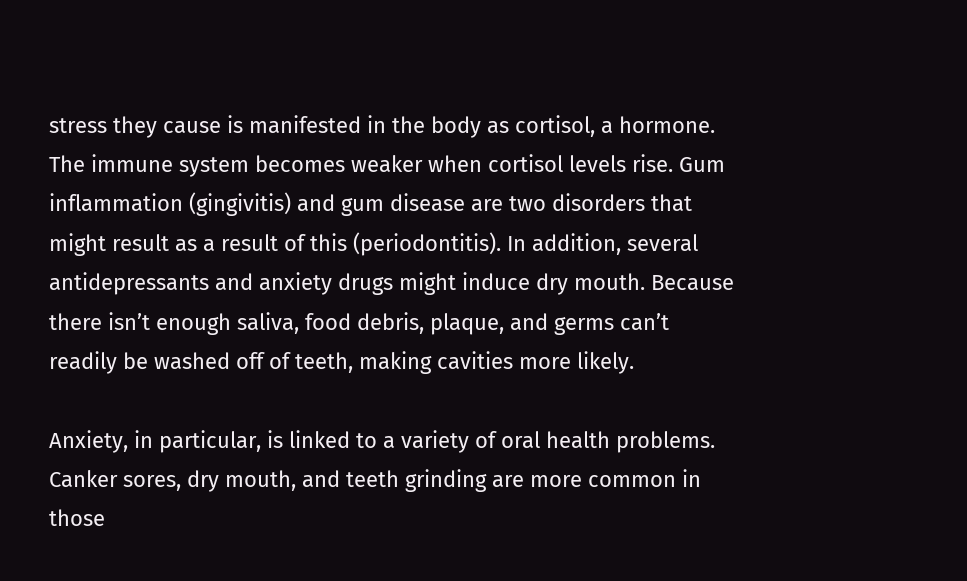stress they cause is manifested in the body as cortisol, a hormone. The immune system becomes weaker when cortisol levels rise. Gum inflammation (gingivitis) and gum disease are two disorders that might result as a result of this (periodontitis). In addition, several antidepressants and anxiety drugs might induce dry mouth. Because there isn’t enough saliva, food debris, plaque, and germs can’t readily be washed off of teeth, making cavities more likely.

Anxiety, in particular, is linked to a variety of oral health problems. Canker sores, dry mouth, and teeth grinding are more common in those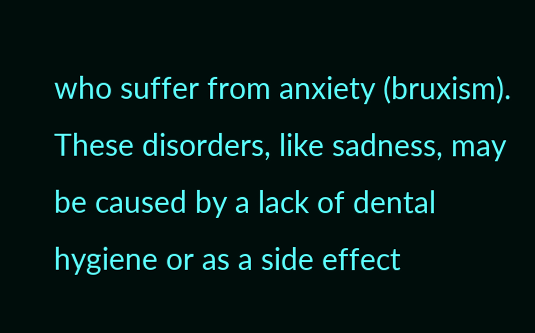who suffer from anxiety (bruxism). These disorders, like sadness, may be caused by a lack of dental hygiene or as a side effect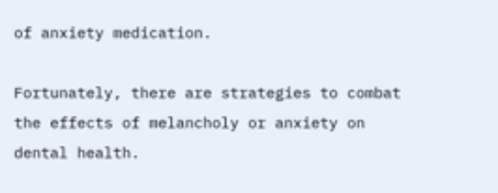of anxiety medication.

Fortunately, there are strategies to combat the effects of melancholy or anxiety on dental health.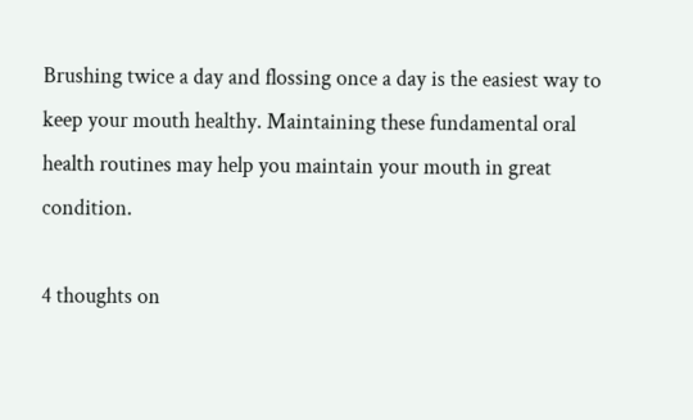Brushing twice a day and flossing once a day is the easiest way to keep your mouth healthy. Maintaining these fundamental oral health routines may help you maintain your mouth in great condition.

4 thoughts on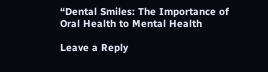“Dental Smiles: The Importance of Oral Health to Mental Health

Leave a Reply